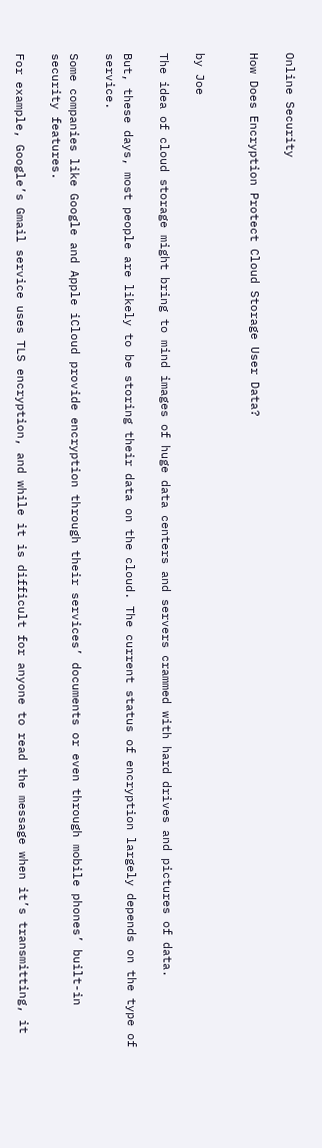Online Security

How Does Encryption Protect Cloud Storage User Data?


by Joe

The idea of cloud storage might bring to mind images of huge data centers and servers crammed with hard drives and pictures of data.

But, these days, most people are likely to be storing their data on the cloud. The current status of encryption largely depends on the type of service.

Some companies like Google and Apple iCloud provide encryption through their services’ documents or even through mobile phones’ built-in security features.

For example, Google’s Gmail service uses TLS encryption, and while it is difficult for anyone to read the message when it’s transmitting, it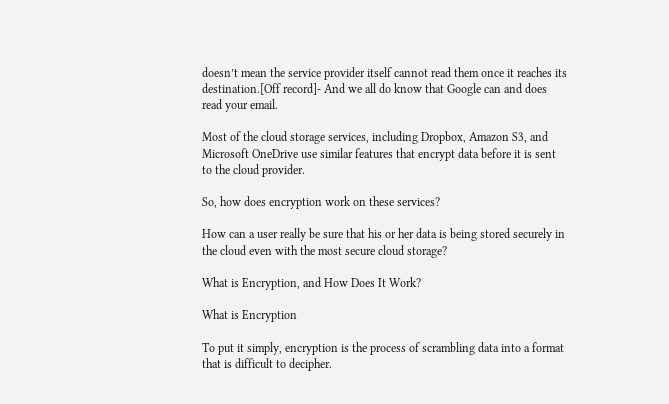doesn’t mean the service provider itself cannot read them once it reaches its destination.[Off record]- And we all do know that Google can and does read your email.

Most of the cloud storage services, including Dropbox, Amazon S3, and Microsoft OneDrive use similar features that encrypt data before it is sent to the cloud provider.

So, how does encryption work on these services?

How can a user really be sure that his or her data is being stored securely in the cloud even with the most secure cloud storage?

What is Encryption, and How Does It Work?

What is Encryption

To put it simply, encryption is the process of scrambling data into a format that is difficult to decipher.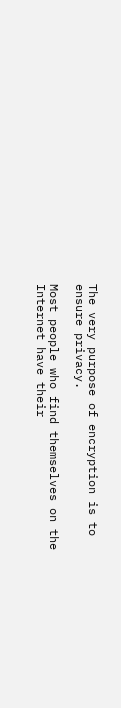The very purpose of encryption is to ensure privacy.

Most people who find themselves on the Internet have their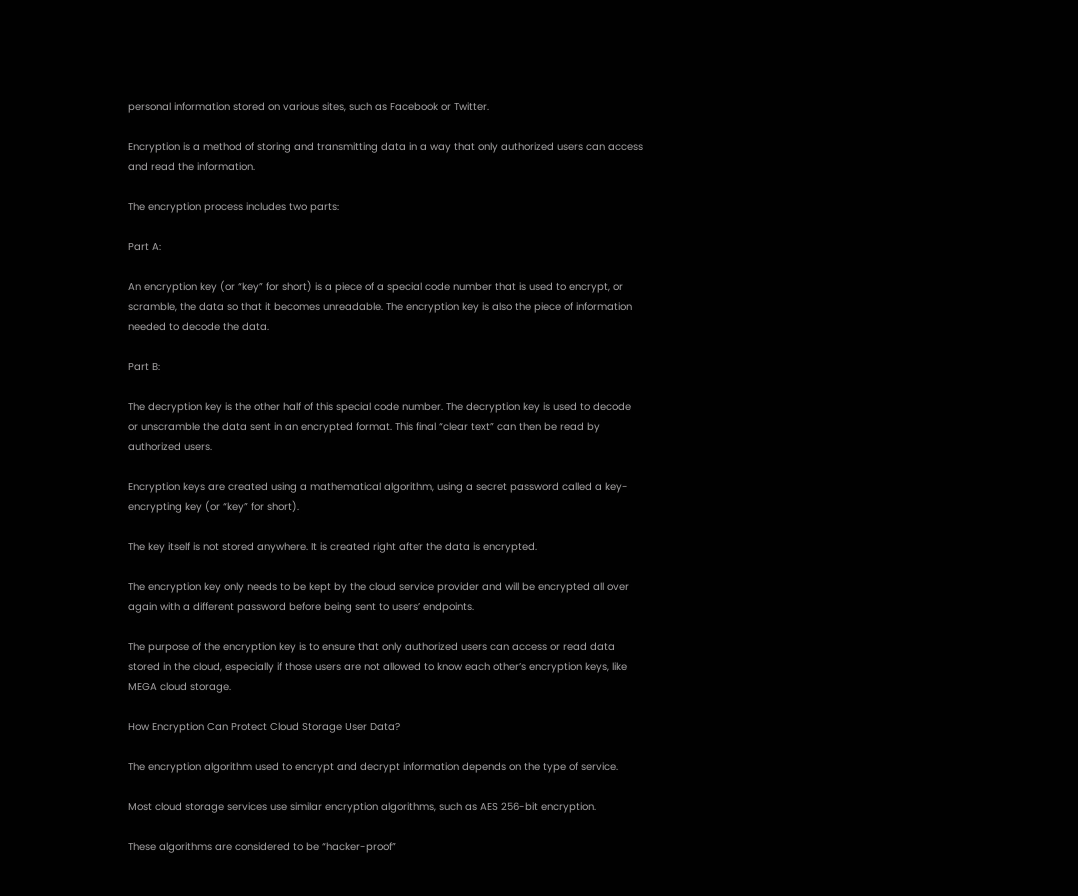personal information stored on various sites, such as Facebook or Twitter.

Encryption is a method of storing and transmitting data in a way that only authorized users can access and read the information.

The encryption process includes two parts:

Part A:

An encryption key (or “key” for short) is a piece of a special code number that is used to encrypt, or scramble, the data so that it becomes unreadable. The encryption key is also the piece of information needed to decode the data.

Part B:

The decryption key is the other half of this special code number. The decryption key is used to decode or unscramble the data sent in an encrypted format. This final “clear text” can then be read by authorized users.

Encryption keys are created using a mathematical algorithm, using a secret password called a key-encrypting key (or “key” for short).

The key itself is not stored anywhere. It is created right after the data is encrypted.

The encryption key only needs to be kept by the cloud service provider and will be encrypted all over again with a different password before being sent to users’ endpoints.

The purpose of the encryption key is to ensure that only authorized users can access or read data stored in the cloud, especially if those users are not allowed to know each other’s encryption keys, like MEGA cloud storage.

How Encryption Can Protect Cloud Storage User Data?

The encryption algorithm used to encrypt and decrypt information depends on the type of service.

Most cloud storage services use similar encryption algorithms, such as AES 256-bit encryption.

These algorithms are considered to be “hacker-proof”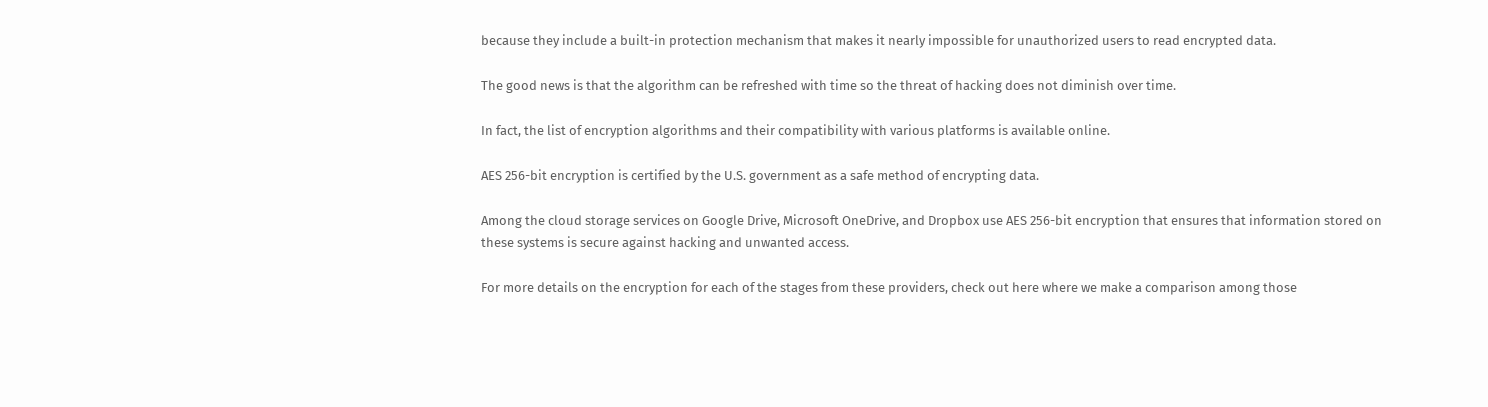because they include a built-in protection mechanism that makes it nearly impossible for unauthorized users to read encrypted data.

The good news is that the algorithm can be refreshed with time so the threat of hacking does not diminish over time.

In fact, the list of encryption algorithms and their compatibility with various platforms is available online.

AES 256-bit encryption is certified by the U.S. government as a safe method of encrypting data.

Among the cloud storage services on Google Drive, Microsoft OneDrive, and Dropbox use AES 256-bit encryption that ensures that information stored on these systems is secure against hacking and unwanted access.

For more details on the encryption for each of the stages from these providers, check out here where we make a comparison among those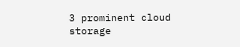3 prominent cloud storage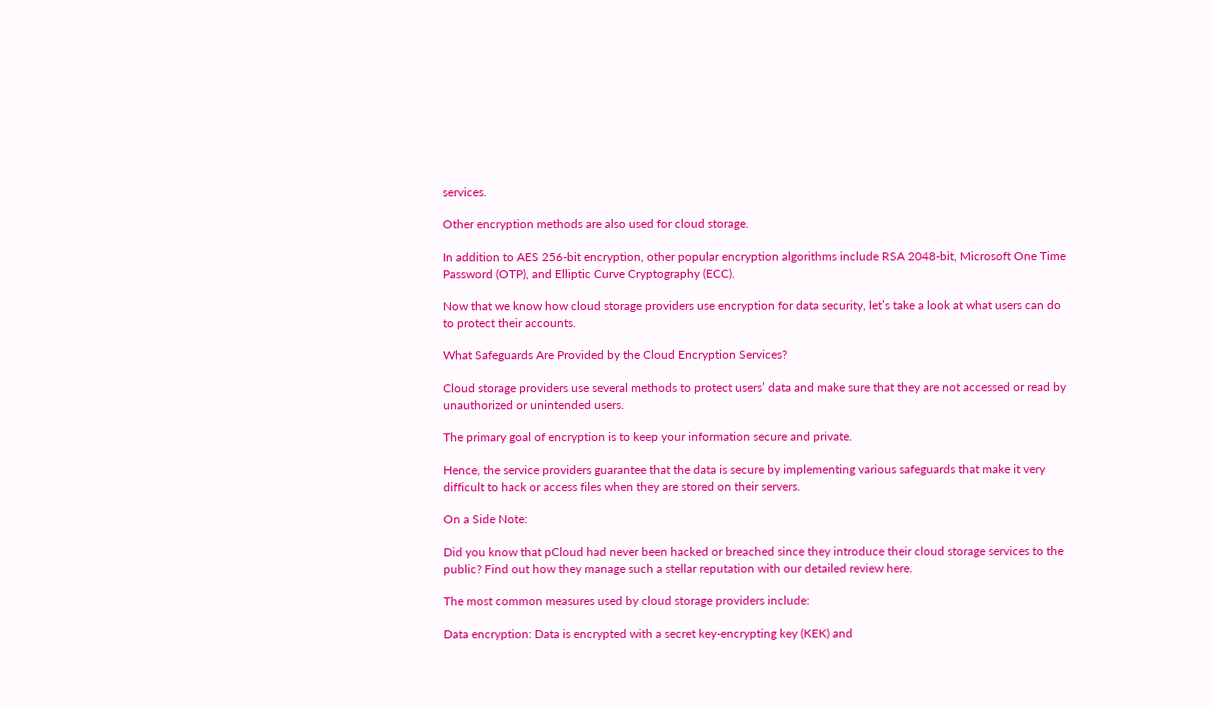services.

Other encryption methods are also used for cloud storage.

In addition to AES 256-bit encryption, other popular encryption algorithms include RSA 2048-bit, Microsoft One Time Password (OTP), and Elliptic Curve Cryptography (ECC).

Now that we know how cloud storage providers use encryption for data security, let’s take a look at what users can do to protect their accounts.

What Safeguards Are Provided by the Cloud Encryption Services?

Cloud storage providers use several methods to protect users’ data and make sure that they are not accessed or read by unauthorized or unintended users.

The primary goal of encryption is to keep your information secure and private.

Hence, the service providers guarantee that the data is secure by implementing various safeguards that make it very difficult to hack or access files when they are stored on their servers.

On a Side Note:

Did you know that pCloud had never been hacked or breached since they introduce their cloud storage services to the public? Find out how they manage such a stellar reputation with our detailed review here.

The most common measures used by cloud storage providers include:

Data encryption: Data is encrypted with a secret key-encrypting key (KEK) and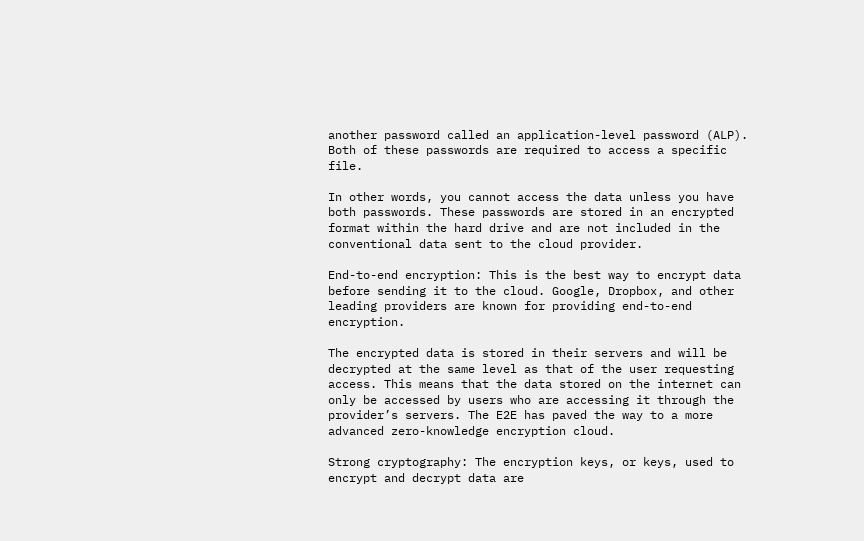another password called an application-level password (ALP). Both of these passwords are required to access a specific file.

In other words, you cannot access the data unless you have both passwords. These passwords are stored in an encrypted format within the hard drive and are not included in the conventional data sent to the cloud provider.

End-to-end encryption: This is the best way to encrypt data before sending it to the cloud. Google, Dropbox, and other leading providers are known for providing end-to-end encryption.

The encrypted data is stored in their servers and will be decrypted at the same level as that of the user requesting access. This means that the data stored on the internet can only be accessed by users who are accessing it through the provider’s servers. The E2E has paved the way to a more advanced zero-knowledge encryption cloud.

Strong cryptography: The encryption keys, or keys, used to encrypt and decrypt data are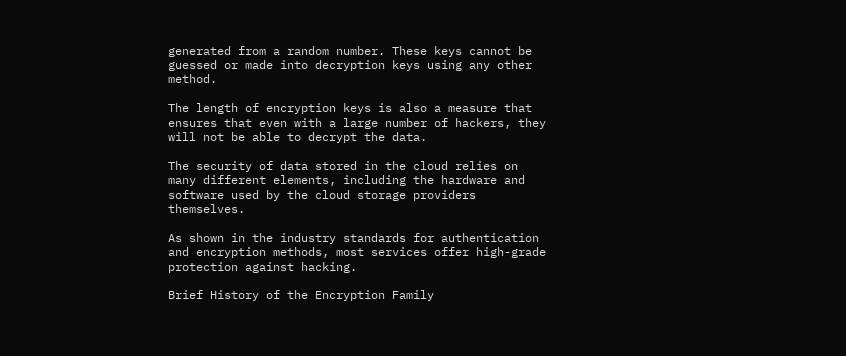generated from a random number. These keys cannot be guessed or made into decryption keys using any other method.

The length of encryption keys is also a measure that ensures that even with a large number of hackers, they will not be able to decrypt the data.

The security of data stored in the cloud relies on many different elements, including the hardware and software used by the cloud storage providers themselves.

As shown in the industry standards for authentication and encryption methods, most services offer high-grade protection against hacking.

Brief History of the Encryption Family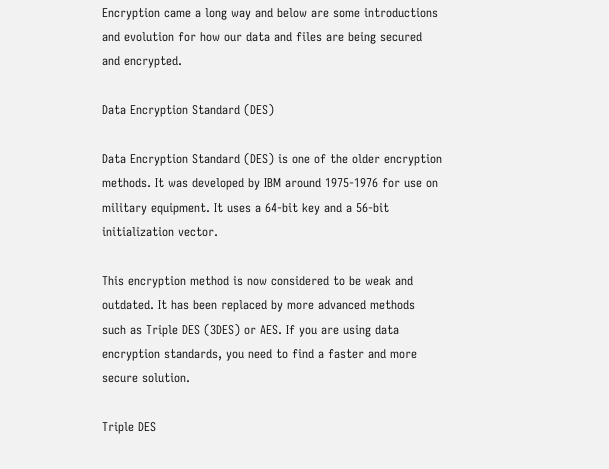Encryption came a long way and below are some introductions and evolution for how our data and files are being secured and encrypted.

Data Encryption Standard (DES)

Data Encryption Standard (DES) is one of the older encryption methods. It was developed by IBM around 1975-1976 for use on military equipment. It uses a 64-bit key and a 56-bit initialization vector.

This encryption method is now considered to be weak and outdated. It has been replaced by more advanced methods such as Triple DES (3DES) or AES. If you are using data encryption standards, you need to find a faster and more secure solution.

Triple DES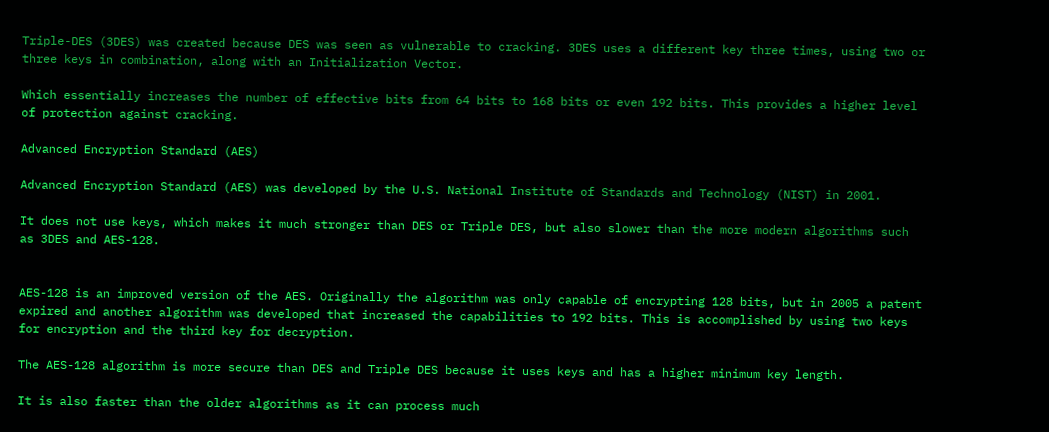Triple-DES (3DES) was created because DES was seen as vulnerable to cracking. 3DES uses a different key three times, using two or three keys in combination, along with an Initialization Vector.

Which essentially increases the number of effective bits from 64 bits to 168 bits or even 192 bits. This provides a higher level of protection against cracking.

Advanced Encryption Standard (AES)

Advanced Encryption Standard (AES) was developed by the U.S. National Institute of Standards and Technology (NIST) in 2001.

It does not use keys, which makes it much stronger than DES or Triple DES, but also slower than the more modern algorithms such as 3DES and AES-128.


AES-128 is an improved version of the AES. Originally the algorithm was only capable of encrypting 128 bits, but in 2005 a patent expired and another algorithm was developed that increased the capabilities to 192 bits. This is accomplished by using two keys for encryption and the third key for decryption.

The AES-128 algorithm is more secure than DES and Triple DES because it uses keys and has a higher minimum key length.

It is also faster than the older algorithms as it can process much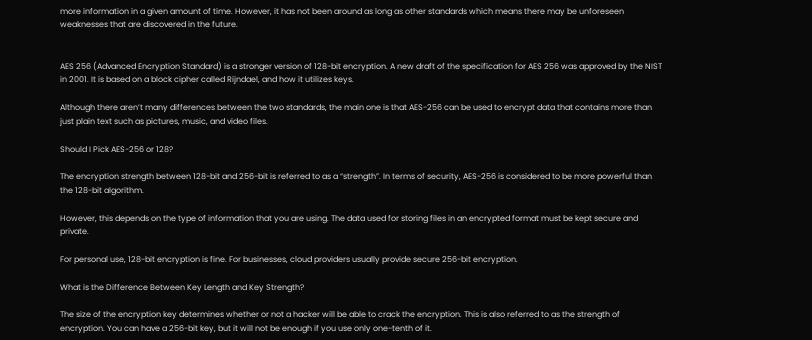more information in a given amount of time. However, it has not been around as long as other standards which means there may be unforeseen weaknesses that are discovered in the future.


AES 256 (Advanced Encryption Standard) is a stronger version of 128-bit encryption. A new draft of the specification for AES 256 was approved by the NIST in 2001. It is based on a block cipher called Rijndael, and how it utilizes keys.

Although there aren’t many differences between the two standards, the main one is that AES-256 can be used to encrypt data that contains more than just plain text such as pictures, music, and video files.

Should I Pick AES-256 or 128?

The encryption strength between 128-bit and 256-bit is referred to as a “strength”. In terms of security, AES-256 is considered to be more powerful than the 128-bit algorithm.

However, this depends on the type of information that you are using. The data used for storing files in an encrypted format must be kept secure and private.

For personal use, 128-bit encryption is fine. For businesses, cloud providers usually provide secure 256-bit encryption.

What is the Difference Between Key Length and Key Strength?

The size of the encryption key determines whether or not a hacker will be able to crack the encryption. This is also referred to as the strength of encryption. You can have a 256-bit key, but it will not be enough if you use only one-tenth of it.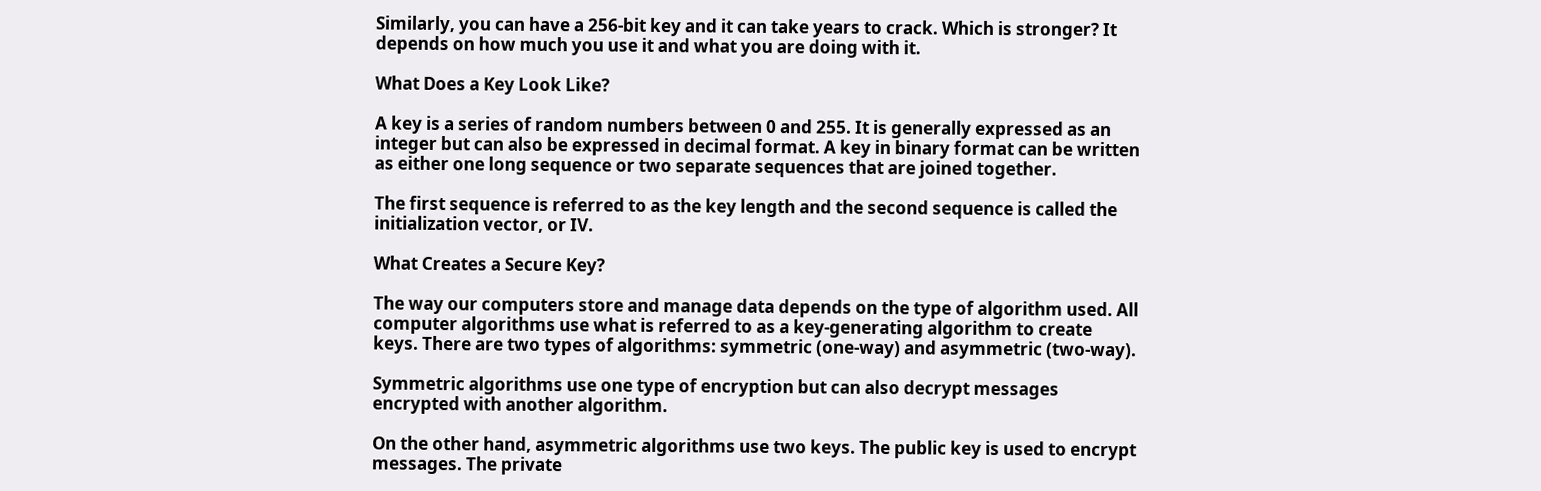Similarly, you can have a 256-bit key and it can take years to crack. Which is stronger? It depends on how much you use it and what you are doing with it.

What Does a Key Look Like?

A key is a series of random numbers between 0 and 255. It is generally expressed as an integer but can also be expressed in decimal format. A key in binary format can be written as either one long sequence or two separate sequences that are joined together.

The first sequence is referred to as the key length and the second sequence is called the initialization vector, or IV.

What Creates a Secure Key?

The way our computers store and manage data depends on the type of algorithm used. All computer algorithms use what is referred to as a key-generating algorithm to create keys. There are two types of algorithms: symmetric (one-way) and asymmetric (two-way).

Symmetric algorithms use one type of encryption but can also decrypt messages encrypted with another algorithm.

On the other hand, asymmetric algorithms use two keys. The public key is used to encrypt messages. The private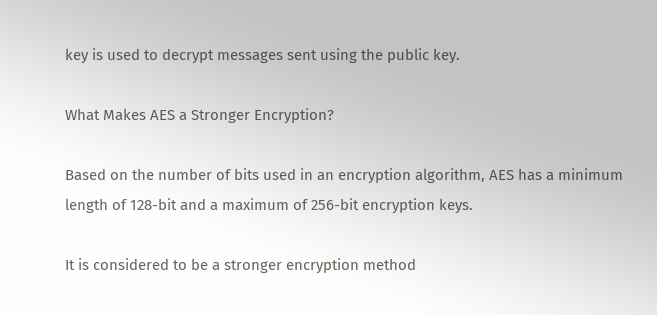key is used to decrypt messages sent using the public key.

What Makes AES a Stronger Encryption?

Based on the number of bits used in an encryption algorithm, AES has a minimum length of 128-bit and a maximum of 256-bit encryption keys.

It is considered to be a stronger encryption method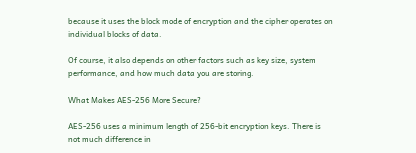because it uses the block mode of encryption and the cipher operates on individual blocks of data.

Of course, it also depends on other factors such as key size, system performance, and how much data you are storing.

What Makes AES-256 More Secure?

AES-256 uses a minimum length of 256-bit encryption keys. There is not much difference in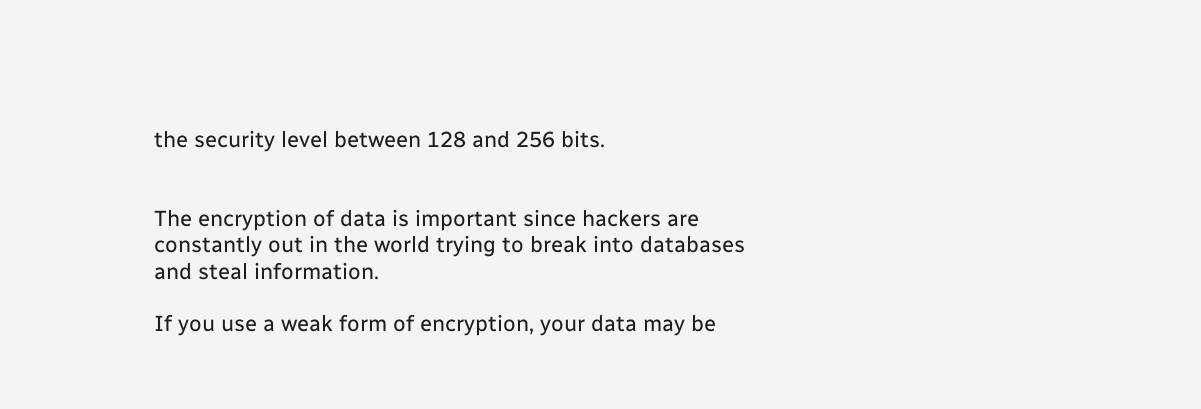the security level between 128 and 256 bits.


The encryption of data is important since hackers are constantly out in the world trying to break into databases and steal information.

If you use a weak form of encryption, your data may be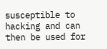susceptible to hacking and can then be used for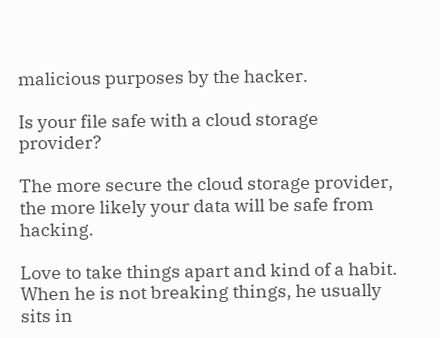malicious purposes by the hacker.

Is your file safe with a cloud storage provider?

The more secure the cloud storage provider, the more likely your data will be safe from hacking.

Love to take things apart and kind of a habit. When he is not breaking things, he usually sits in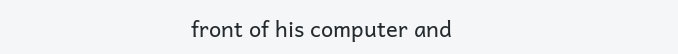front of his computer and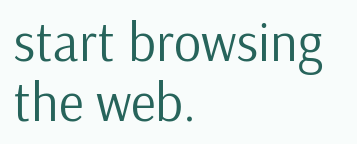start browsing the web.